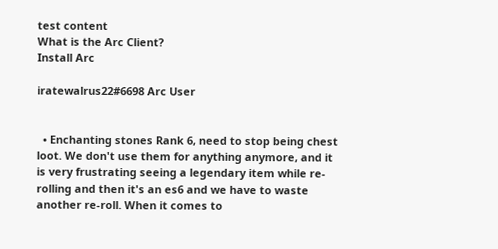test content
What is the Arc Client?
Install Arc

iratewalrus22#6698 Arc User


  • Enchanting stones Rank 6, need to stop being chest loot. We don't use them for anything anymore, and it is very frustrating seeing a legendary item while re-rolling and then it's an es6 and we have to waste another re-roll. When it comes to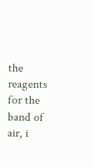the reagents for the band of air, i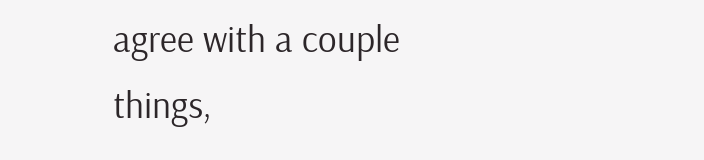agree with a couple things,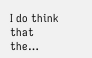I do think that the…